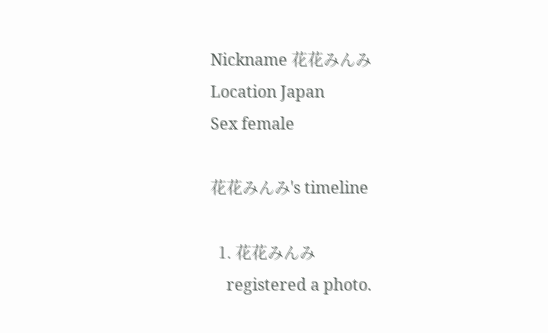Nickname 花花みんみ
Location Japan
Sex female

花花みんみ's timeline

  1. 花花みんみ
    registered a photo.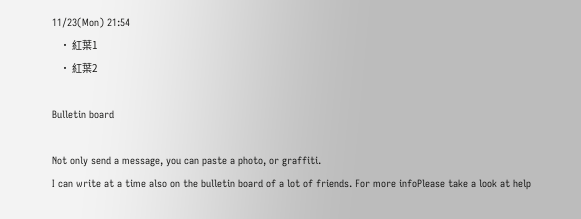11/23(Mon) 21:54
    • 紅葉1
    • 紅葉2

Bulletin board

Not only send a message, you can paste a photo, or graffiti.
I can write at a time also on the bulletin board of a lot of friends. For more infoPlease take a look at help